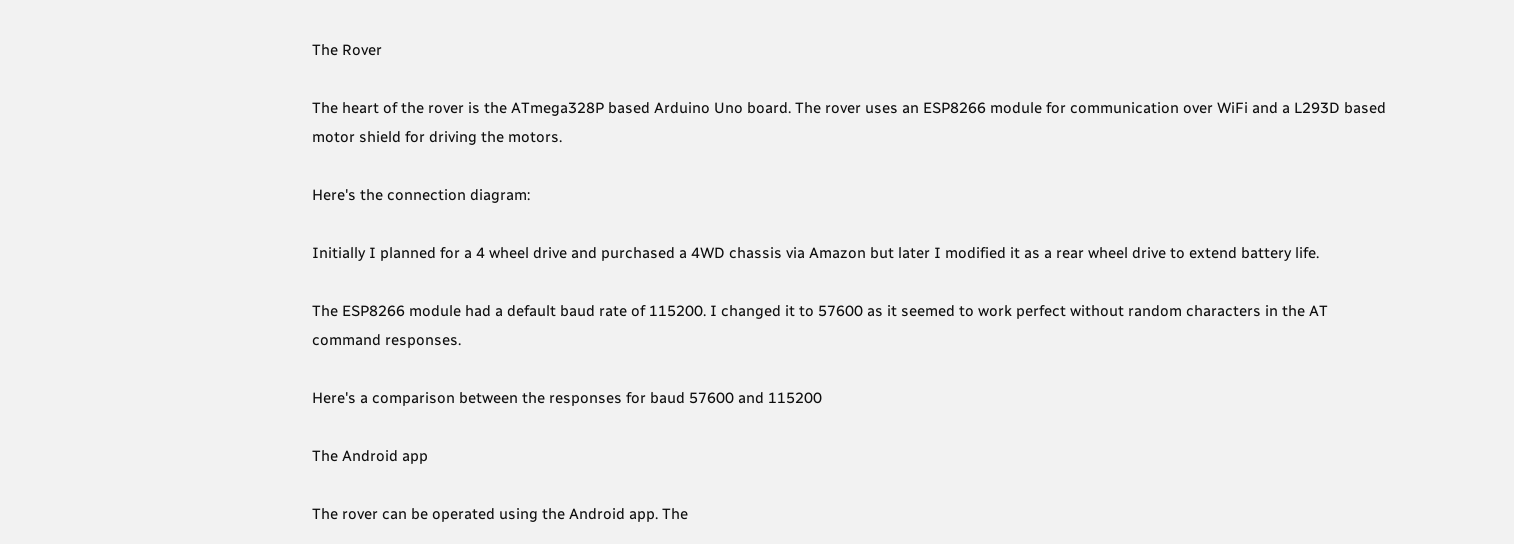The Rover

The heart of the rover is the ATmega328P based Arduino Uno board. The rover uses an ESP8266 module for communication over WiFi and a L293D based motor shield for driving the motors.

Here's the connection diagram:

Initially I planned for a 4 wheel drive and purchased a 4WD chassis via Amazon but later I modified it as a rear wheel drive to extend battery life.

The ESP8266 module had a default baud rate of 115200. I changed it to 57600 as it seemed to work perfect without random characters in the AT command responses.

Here's a comparison between the responses for baud 57600 and 115200

The Android app

The rover can be operated using the Android app. The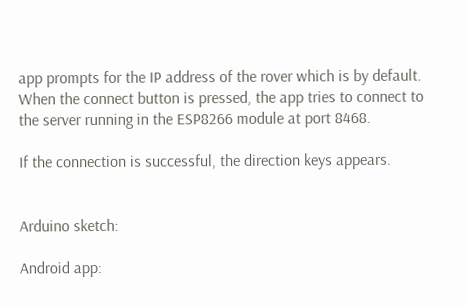app prompts for the IP address of the rover which is by default. When the connect button is pressed, the app tries to connect to the server running in the ESP8266 module at port 8468.

If the connection is successful, the direction keys appears.


Arduino sketch:

Android app: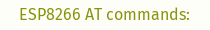ESP8266 AT commands: